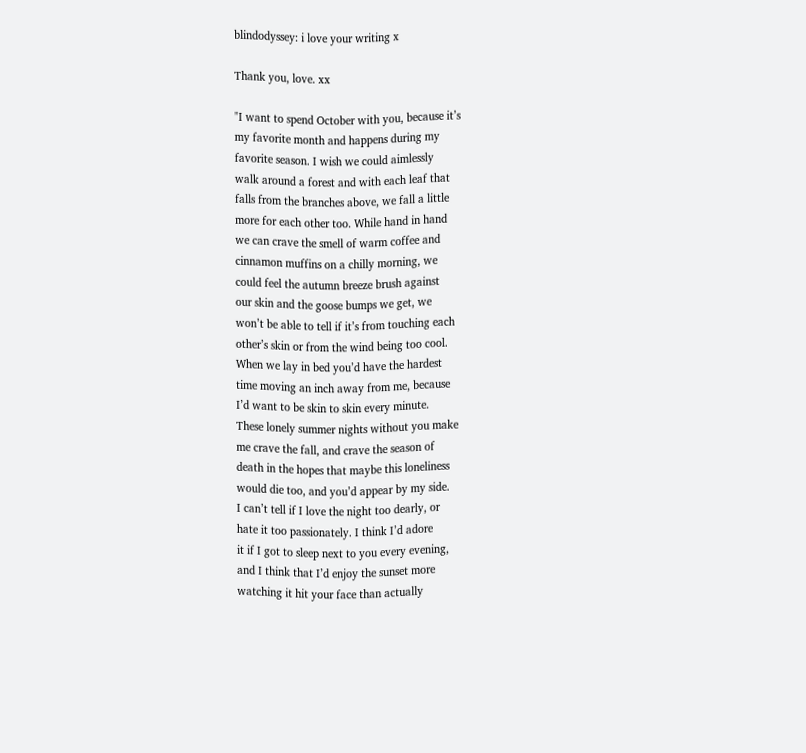blindodyssey: i love your writing x

Thank you, love. xx

"I want to spend October with you, because it’s
my favorite month and happens during my
favorite season. I wish we could aimlessly
walk around a forest and with each leaf that
falls from the branches above, we fall a little
more for each other too. While hand in hand
we can crave the smell of warm coffee and
cinnamon muffins on a chilly morning, we
could feel the autumn breeze brush against
our skin and the goose bumps we get, we
won’t be able to tell if it’s from touching each
other’s skin or from the wind being too cool.
When we lay in bed you’d have the hardest
time moving an inch away from me, because
I’d want to be skin to skin every minute.
These lonely summer nights without you make
me crave the fall, and crave the season of
death in the hopes that maybe this loneliness
would die too, and you’d appear by my side.
I can’t tell if I love the night too dearly, or
hate it too passionately. I think I’d adore
it if I got to sleep next to you every evening,
and I think that I’d enjoy the sunset more
watching it hit your face than actually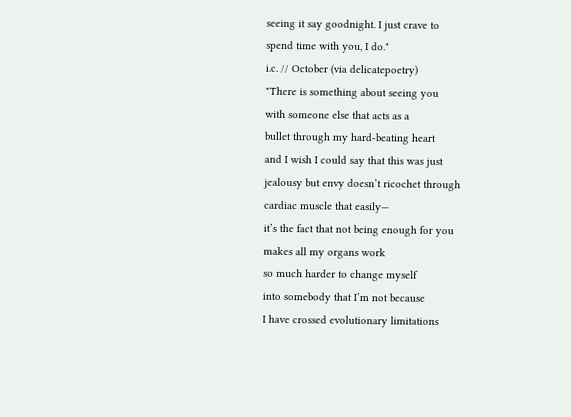seeing it say goodnight. I just crave to
spend time with you, I do."
i.c. // October (via delicatepoetry)
"There is something about seeing you
with someone else that acts as a
bullet through my hard-beating heart
and I wish I could say that this was just
jealousy but envy doesn’t ricochet through
cardiac muscle that easily—
it’s the fact that not being enough for you
makes all my organs work
so much harder to change myself
into somebody that I’m not because
I have crossed evolutionary limitations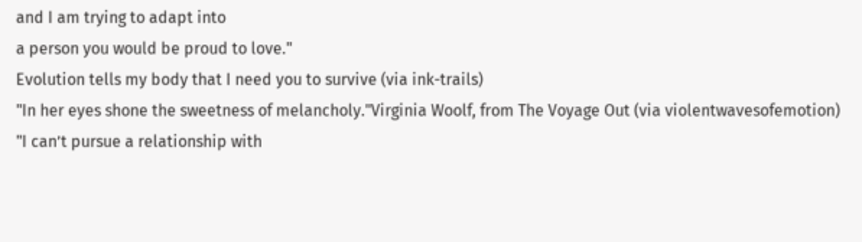and I am trying to adapt into
a person you would be proud to love."
Evolution tells my body that I need you to survive (via ink-trails)
"In her eyes shone the sweetness of melancholy."Virginia Woolf, from The Voyage Out (via violentwavesofemotion)
"I can’t pursue a relationship with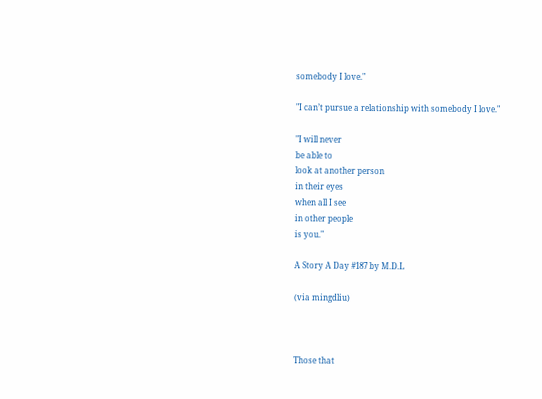somebody I love."

"I can’t pursue a relationship with somebody I love."

"I will never
be able to
look at another person
in their eyes
when all I see
in other people
is you."

A Story A Day #187 by M.D.L

(via mingdliu)



Those that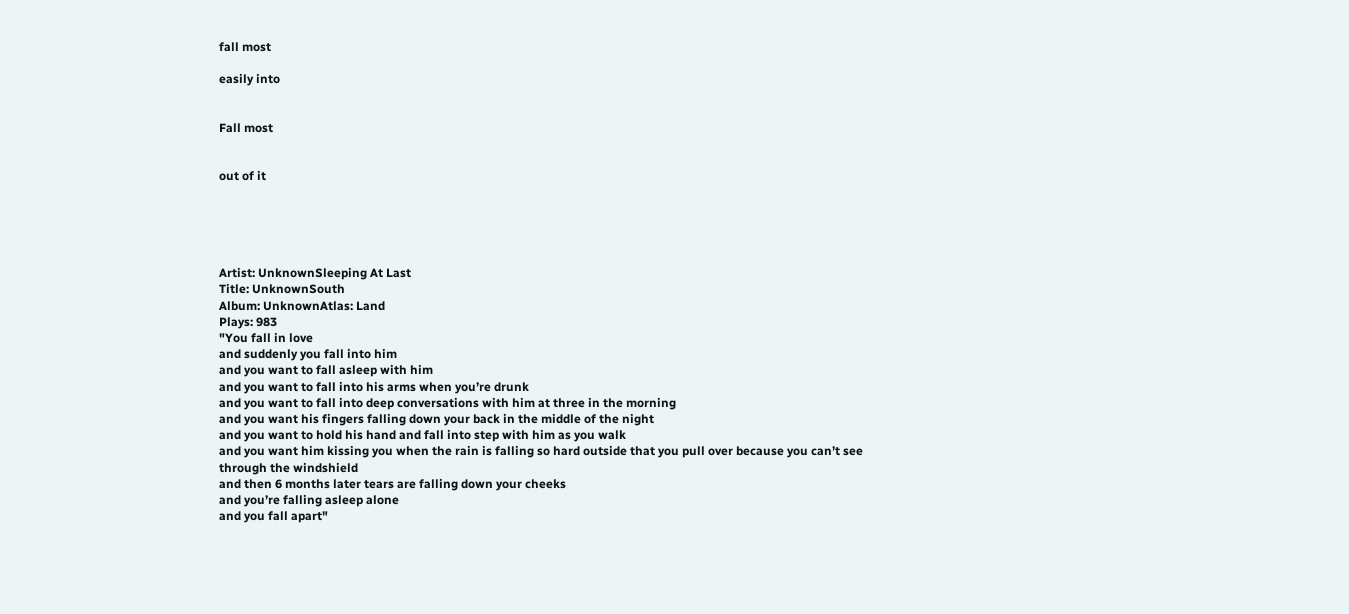fall most

easily into


Fall most


out of it





Artist: UnknownSleeping At Last
Title: UnknownSouth
Album: UnknownAtlas: Land
Plays: 983
"You fall in love
and suddenly you fall into him
and you want to fall asleep with him
and you want to fall into his arms when you’re drunk
and you want to fall into deep conversations with him at three in the morning
and you want his fingers falling down your back in the middle of the night
and you want to hold his hand and fall into step with him as you walk
and you want him kissing you when the rain is falling so hard outside that you pull over because you can’t see through the windshield
and then 6 months later tears are falling down your cheeks
and you’re falling asleep alone
and you fall apart"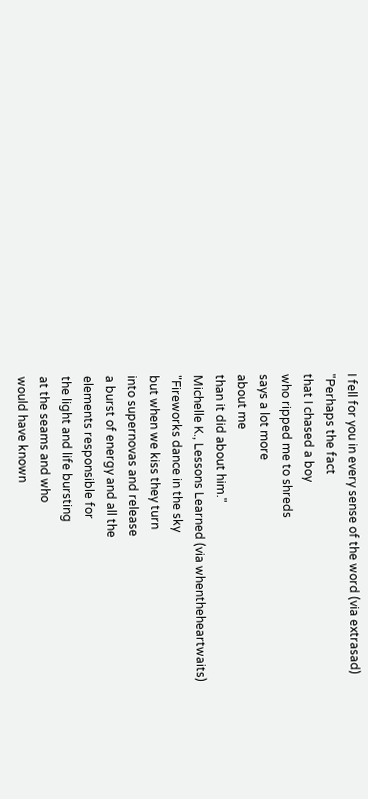I fell for you in every sense of the word (via extrasad)
"Perhaps the fact
that I chased a boy
who ripped me to shreds
says a lot more
about me
than it did about him."
Michelle K., Lessons Learned (via whentheheartwaits)
"Fireworks dance in the sky
but when we kiss they turn
into supernovas and release
a burst of energy and all the
elements responsible for
the light and life bursting
at the seams and who
would have known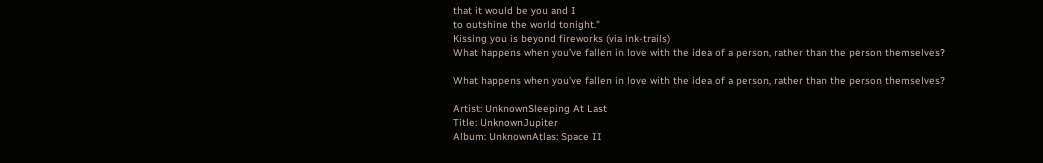that it would be you and I
to outshine the world tonight."
Kissing you is beyond fireworks (via ink-trails)
What happens when you’ve fallen in love with the idea of a person, rather than the person themselves?

What happens when you’ve fallen in love with the idea of a person, rather than the person themselves?

Artist: UnknownSleeping At Last
Title: UnknownJupiter
Album: UnknownAtlas: Space II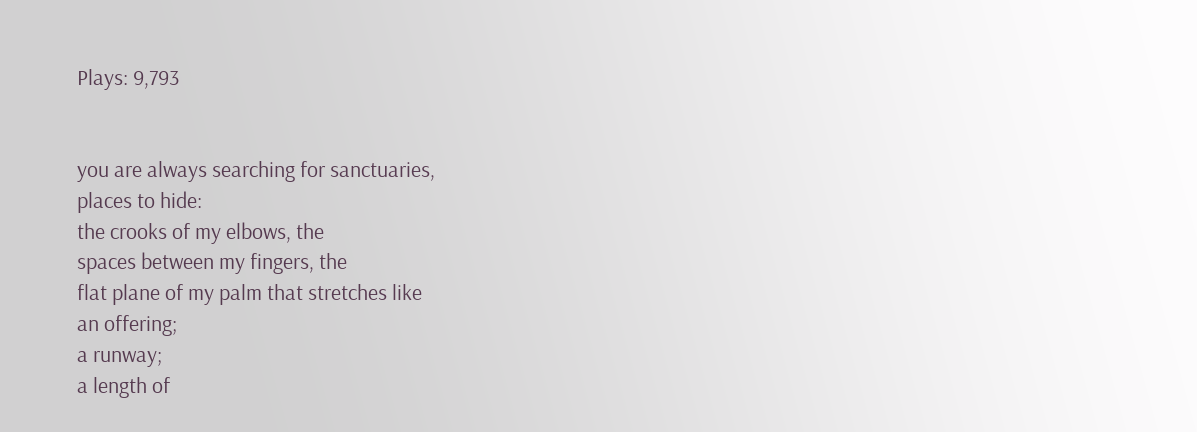Plays: 9,793


you are always searching for sanctuaries,
places to hide:
the crooks of my elbows, the
spaces between my fingers, the
flat plane of my palm that stretches like
an offering;
a runway;
a length of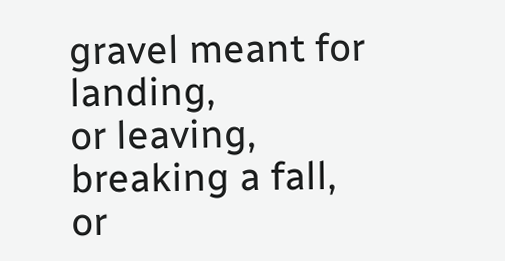gravel meant for landing,
or leaving,
breaking a fall,
or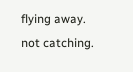flying away.
not catching.